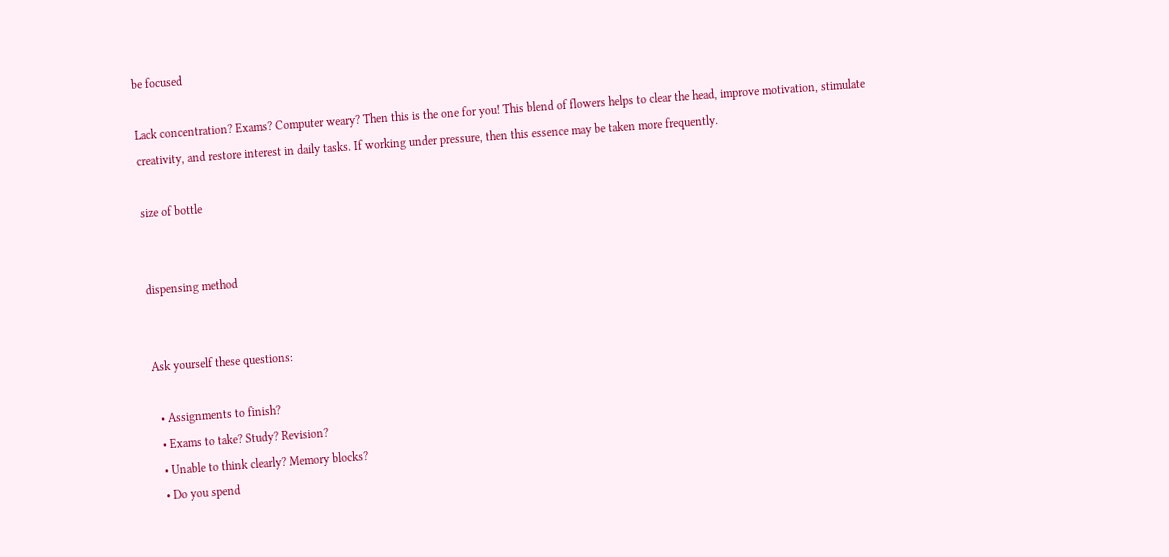be focused

Lack concentration? Exams? Computer weary? Then this is the one for you! This blend of flowers helps to clear the head, improve motivation, stimulate creativity, and restore interest in daily tasks. If working under pressure, then this essence may be taken more frequently.

size of bottle


dispensing method


Ask yourself these questions:

  • Assignments to finish?
  • Exams to take? Study? Revision?
  • Unable to think clearly? Memory blocks?
  • Do you spend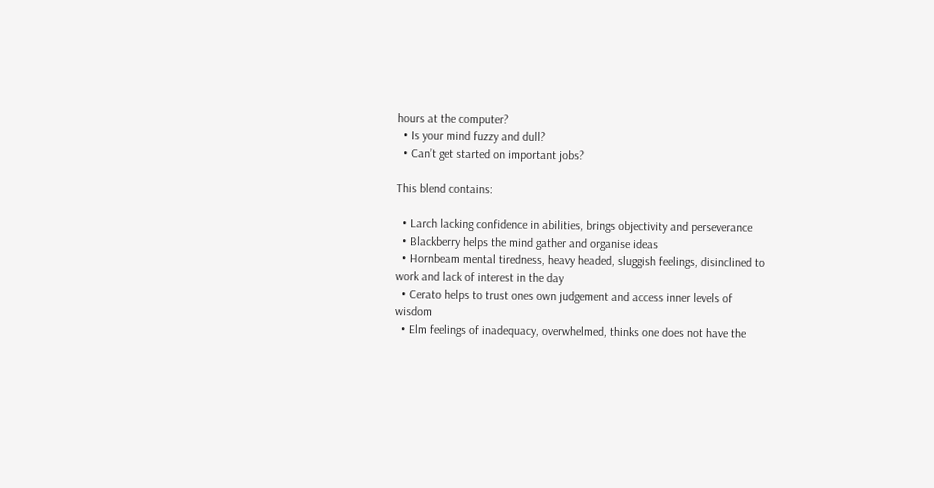hours at the computer?
  • Is your mind fuzzy and dull?
  • Can’t get started on important jobs?

This blend contains:

  • Larch lacking confidence in abilities, brings objectivity and perseverance
  • Blackberry helps the mind gather and organise ideas
  • Hornbeam mental tiredness, heavy headed, sluggish feelings, disinclined to work and lack of interest in the day
  • Cerato helps to trust ones own judgement and access inner levels of wisdom
  • Elm feelings of inadequacy, overwhelmed, thinks one does not have the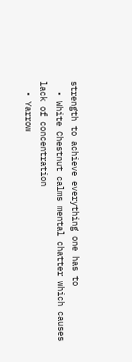strength to achieve everything one has to
  • White Chestnut calms mental chatter which causes lack of concentration
  • Yarrow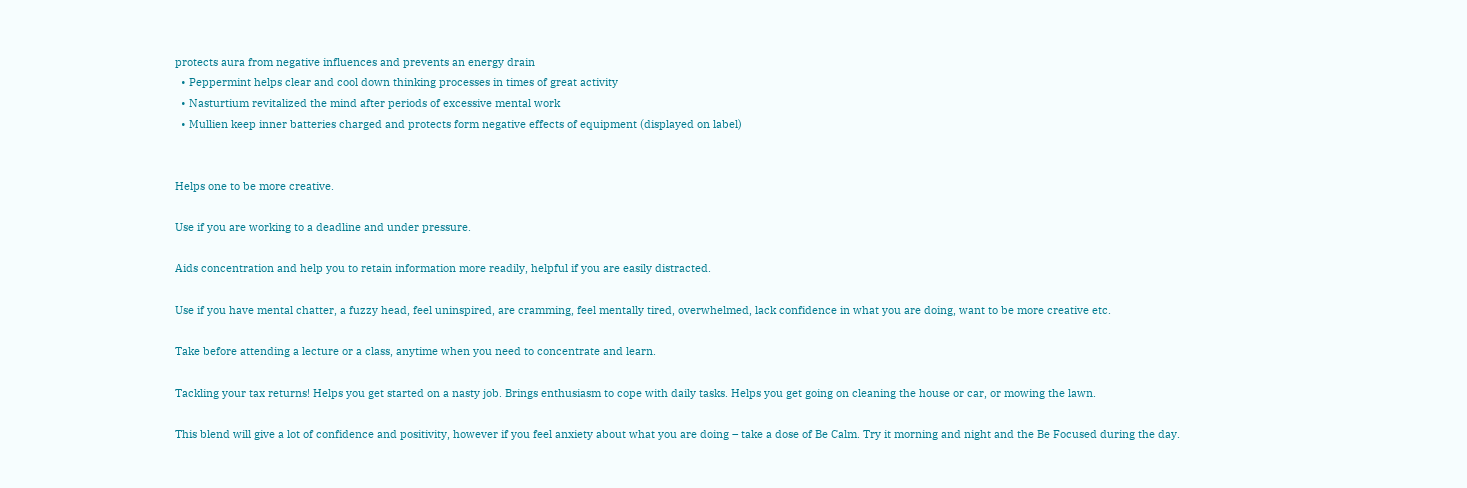protects aura from negative influences and prevents an energy drain
  • Peppermint helps clear and cool down thinking processes in times of great activity
  • Nasturtium revitalized the mind after periods of excessive mental work
  • Mullien keep inner batteries charged and protects form negative effects of equipment (displayed on label)


Helps one to be more creative.

Use if you are working to a deadline and under pressure.

Aids concentration and help you to retain information more readily, helpful if you are easily distracted.

Use if you have mental chatter, a fuzzy head, feel uninspired, are cramming, feel mentally tired, overwhelmed, lack confidence in what you are doing, want to be more creative etc.

Take before attending a lecture or a class, anytime when you need to concentrate and learn.

Tackling your tax returns! Helps you get started on a nasty job. Brings enthusiasm to cope with daily tasks. Helps you get going on cleaning the house or car, or mowing the lawn.

This blend will give a lot of confidence and positivity, however if you feel anxiety about what you are doing – take a dose of Be Calm. Try it morning and night and the Be Focused during the day.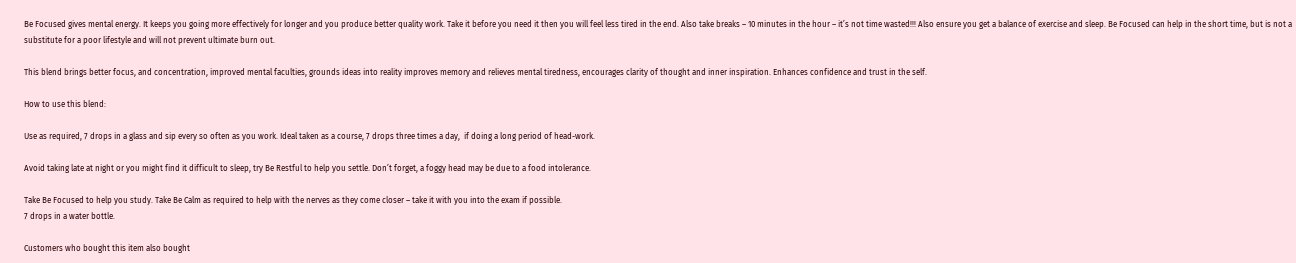Be Focused gives mental energy. It keeps you going more effectively for longer and you produce better quality work. Take it before you need it then you will feel less tired in the end. Also take breaks – 10 minutes in the hour – it’s not time wasted!!! Also ensure you get a balance of exercise and sleep. Be Focused can help in the short time, but is not a substitute for a poor lifestyle and will not prevent ultimate burn out.

This blend brings better focus, and concentration, improved mental faculties, grounds ideas into reality improves memory and relieves mental tiredness, encourages clarity of thought and inner inspiration. Enhances confidence and trust in the self.

How to use this blend:

Use as required, 7 drops in a glass and sip every so often as you work. Ideal taken as a course, 7 drops three times a day,  if doing a long period of head-work.

Avoid taking late at night or you might find it difficult to sleep, try Be Restful to help you settle. Don’t forget, a foggy head may be due to a food intolerance.

Take Be Focused to help you study. Take Be Calm as required to help with the nerves as they come closer – take it with you into the exam if possible.
7 drops in a water bottle.

Customers who bought this item also bought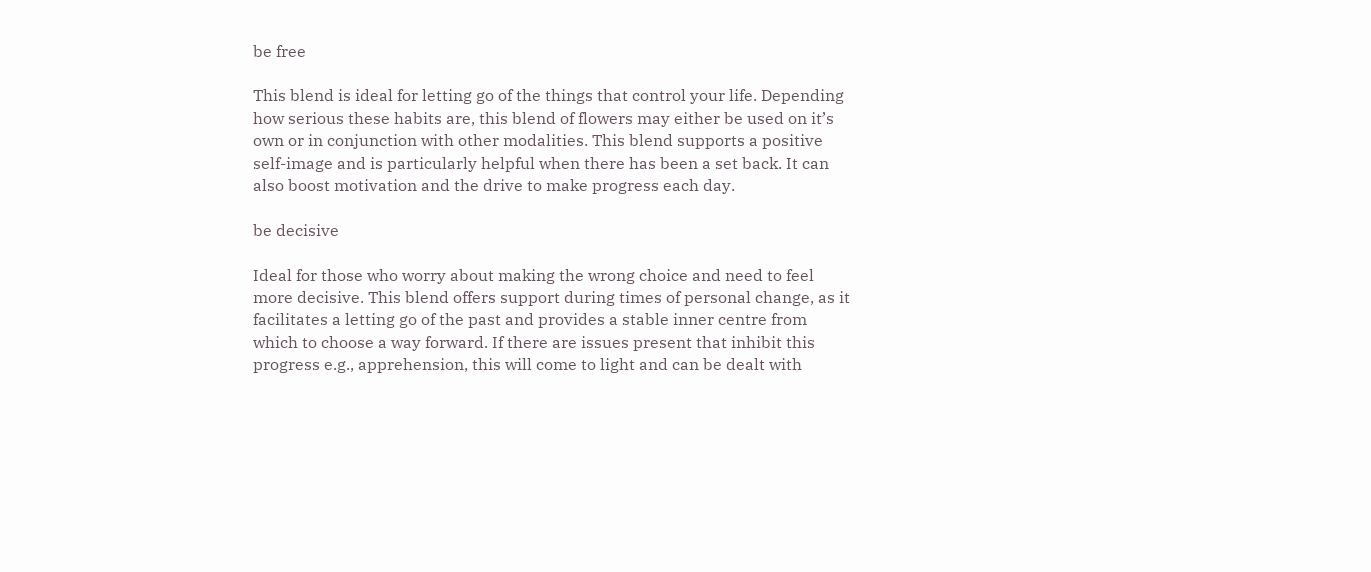be free

This blend is ideal for letting go of the things that control your life. Depending how serious these habits are, this blend of flowers may either be used on it’s own or in conjunction with other modalities. This blend supports a positive self-image and is particularly helpful when there has been a set back. It can also boost motivation and the drive to make progress each day.

be decisive

Ideal for those who worry about making the wrong choice and need to feel more decisive. This blend offers support during times of personal change, as it facilitates a letting go of the past and provides a stable inner centre from which to choose a way forward. If there are issues present that inhibit this progress e.g., apprehension, this will come to light and can be dealt with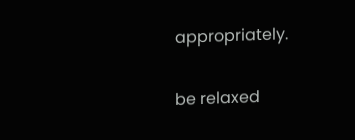appropriately.

be relaxed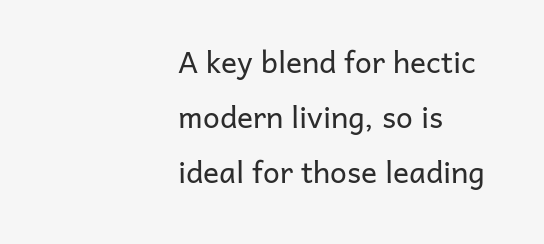A key blend for hectic modern living, so is ideal for those leading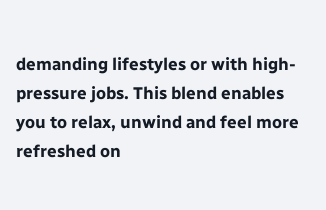demanding lifestyles or with high-pressure jobs. This blend enables you to relax, unwind and feel more refreshed on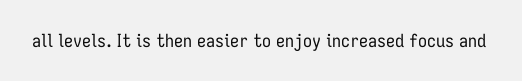all levels. It is then easier to enjoy increased focus and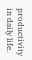productivity in daily life.